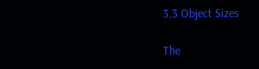3.3 Object Sizes

The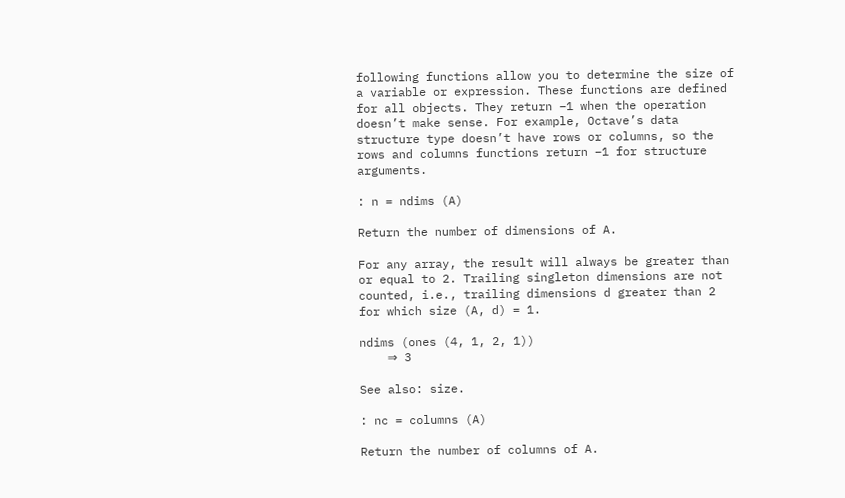following functions allow you to determine the size of a variable or expression. These functions are defined for all objects. They return −1 when the operation doesn’t make sense. For example, Octave’s data structure type doesn’t have rows or columns, so the rows and columns functions return −1 for structure arguments.

: n = ndims (A)

Return the number of dimensions of A.

For any array, the result will always be greater than or equal to 2. Trailing singleton dimensions are not counted, i.e., trailing dimensions d greater than 2 for which size (A, d) = 1.

ndims (ones (4, 1, 2, 1))
    ⇒ 3

See also: size.

: nc = columns (A)

Return the number of columns of A.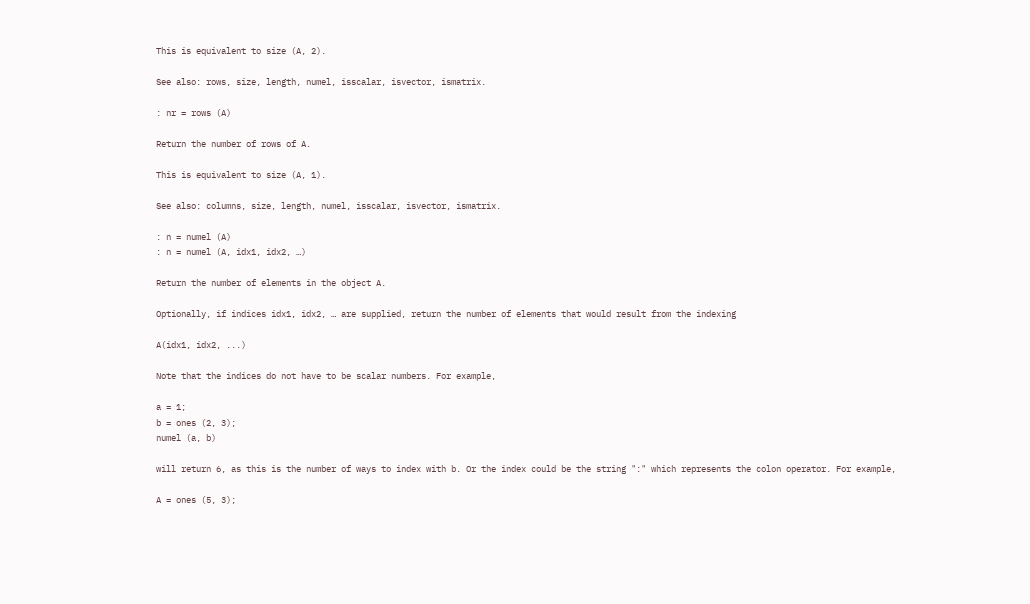This is equivalent to size (A, 2).

See also: rows, size, length, numel, isscalar, isvector, ismatrix.

: nr = rows (A)

Return the number of rows of A.

This is equivalent to size (A, 1).

See also: columns, size, length, numel, isscalar, isvector, ismatrix.

: n = numel (A)
: n = numel (A, idx1, idx2, …)

Return the number of elements in the object A.

Optionally, if indices idx1, idx2, … are supplied, return the number of elements that would result from the indexing

A(idx1, idx2, ...)

Note that the indices do not have to be scalar numbers. For example,

a = 1;
b = ones (2, 3);
numel (a, b)

will return 6, as this is the number of ways to index with b. Or the index could be the string ":" which represents the colon operator. For example,

A = ones (5, 3);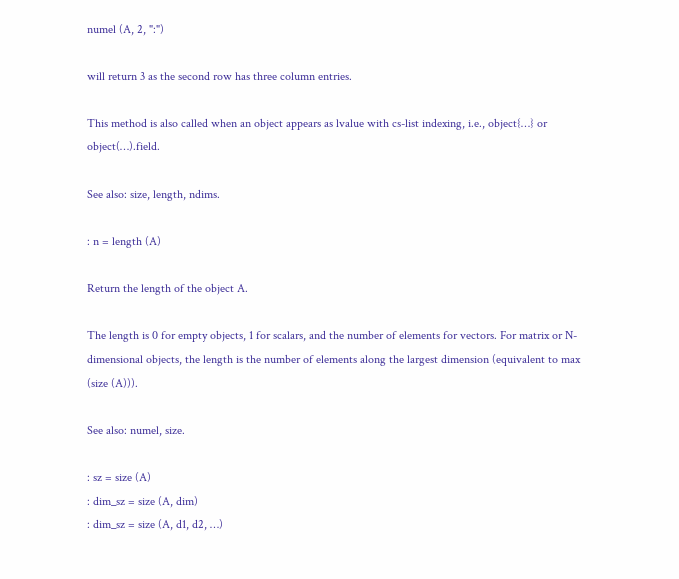numel (A, 2, ":")

will return 3 as the second row has three column entries.

This method is also called when an object appears as lvalue with cs-list indexing, i.e., object{…} or object(…).field.

See also: size, length, ndims.

: n = length (A)

Return the length of the object A.

The length is 0 for empty objects, 1 for scalars, and the number of elements for vectors. For matrix or N-dimensional objects, the length is the number of elements along the largest dimension (equivalent to max (size (A))).

See also: numel, size.

: sz = size (A)
: dim_sz = size (A, dim)
: dim_sz = size (A, d1, d2, …)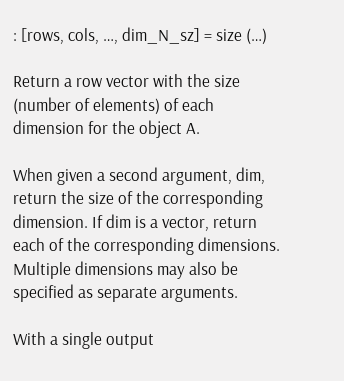: [rows, cols, …, dim_N_sz] = size (…)

Return a row vector with the size (number of elements) of each dimension for the object A.

When given a second argument, dim, return the size of the corresponding dimension. If dim is a vector, return each of the corresponding dimensions. Multiple dimensions may also be specified as separate arguments.

With a single output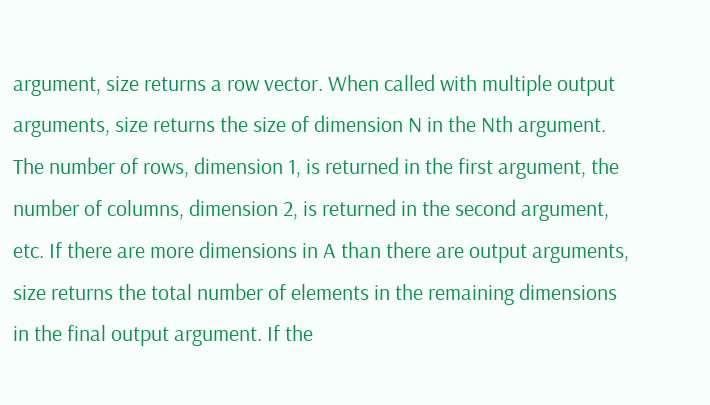argument, size returns a row vector. When called with multiple output arguments, size returns the size of dimension N in the Nth argument. The number of rows, dimension 1, is returned in the first argument, the number of columns, dimension 2, is returned in the second argument, etc. If there are more dimensions in A than there are output arguments, size returns the total number of elements in the remaining dimensions in the final output argument. If the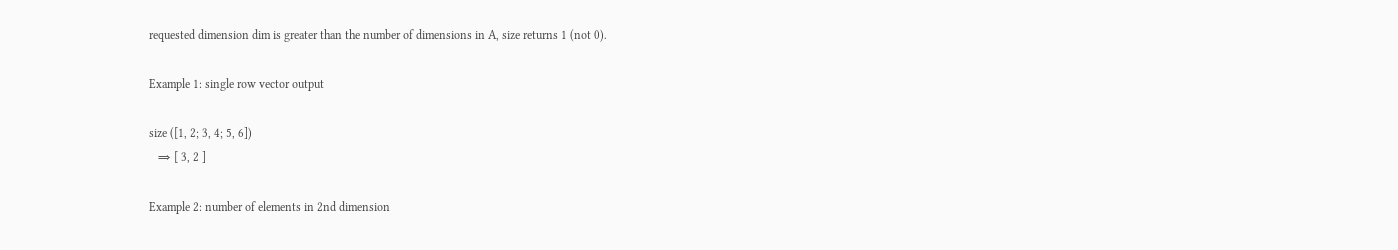requested dimension dim is greater than the number of dimensions in A, size returns 1 (not 0).

Example 1: single row vector output

size ([1, 2; 3, 4; 5, 6])
   ⇒ [ 3, 2 ]

Example 2: number of elements in 2nd dimension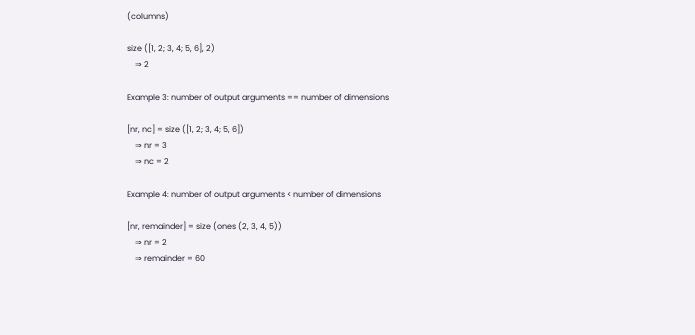(columns)

size ([1, 2; 3, 4; 5, 6], 2)
    ⇒ 2

Example 3: number of output arguments == number of dimensions

[nr, nc] = size ([1, 2; 3, 4; 5, 6])
    ⇒ nr = 3
    ⇒ nc = 2

Example 4: number of output arguments < number of dimensions

[nr, remainder] = size (ones (2, 3, 4, 5))
    ⇒ nr = 2
    ⇒ remainder = 60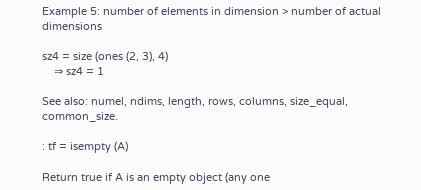Example 5: number of elements in dimension > number of actual dimensions

sz4 = size (ones (2, 3), 4)
    ⇒ sz4 = 1

See also: numel, ndims, length, rows, columns, size_equal, common_size.

: tf = isempty (A)

Return true if A is an empty object (any one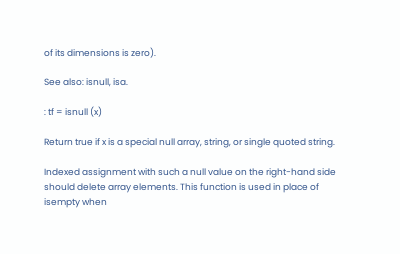of its dimensions is zero).

See also: isnull, isa.

: tf = isnull (x)

Return true if x is a special null array, string, or single quoted string.

Indexed assignment with such a null value on the right-hand side should delete array elements. This function is used in place of isempty when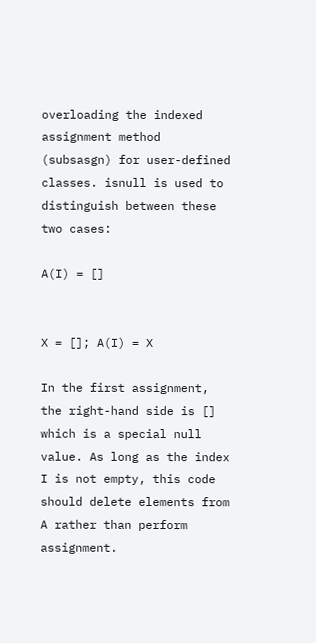overloading the indexed assignment method (subsasgn) for user-defined classes. isnull is used to distinguish between these two cases:

A(I) = []


X = []; A(I) = X

In the first assignment, the right-hand side is [] which is a special null value. As long as the index I is not empty, this code should delete elements from A rather than perform assignment.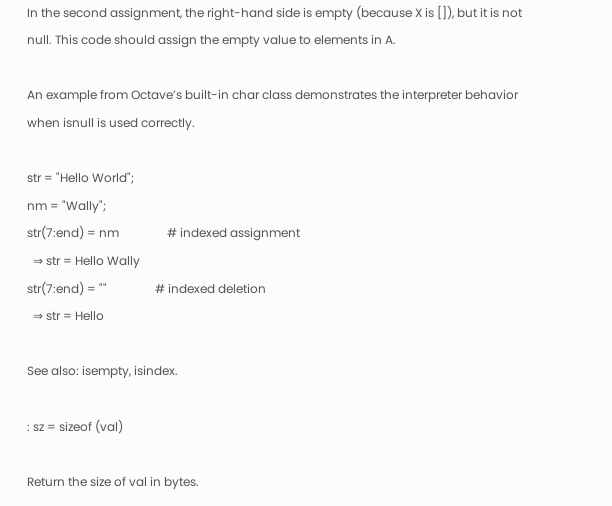In the second assignment, the right-hand side is empty (because X is []), but it is not null. This code should assign the empty value to elements in A.

An example from Octave’s built-in char class demonstrates the interpreter behavior when isnull is used correctly.

str = "Hello World";
nm = "Wally";
str(7:end) = nm                # indexed assignment
  ⇒ str = Hello Wally
str(7:end) = ""                # indexed deletion
  ⇒ str = Hello

See also: isempty, isindex.

: sz = sizeof (val)

Return the size of val in bytes.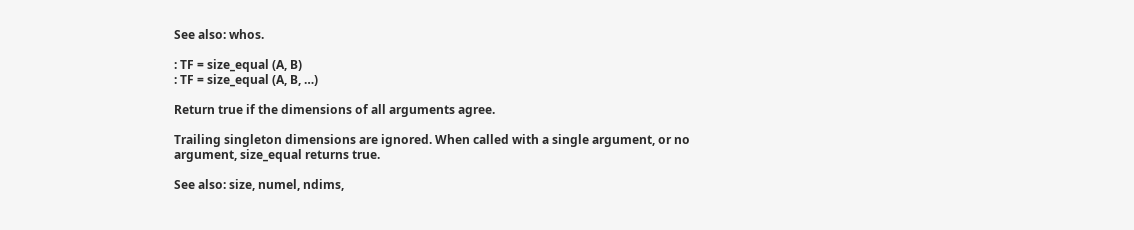See also: whos.

: TF = size_equal (A, B)
: TF = size_equal (A, B, …)

Return true if the dimensions of all arguments agree.

Trailing singleton dimensions are ignored. When called with a single argument, or no argument, size_equal returns true.

See also: size, numel, ndims,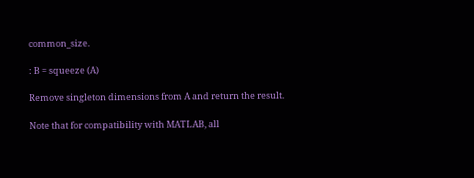common_size.

: B = squeeze (A)

Remove singleton dimensions from A and return the result.

Note that for compatibility with MATLAB, all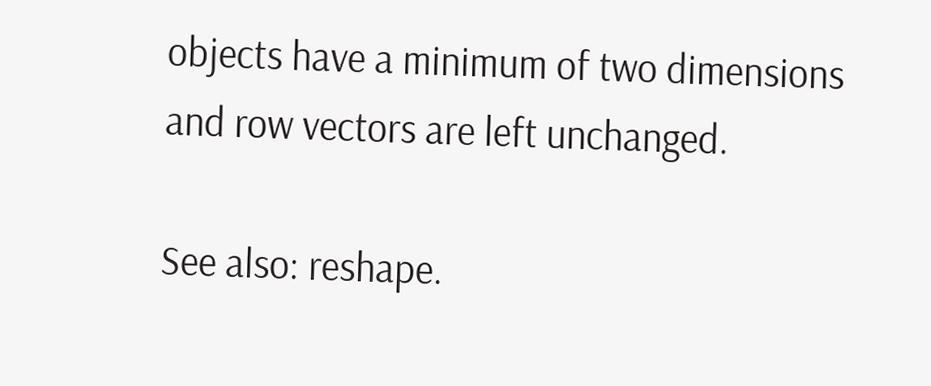objects have a minimum of two dimensions and row vectors are left unchanged.

See also: reshape.